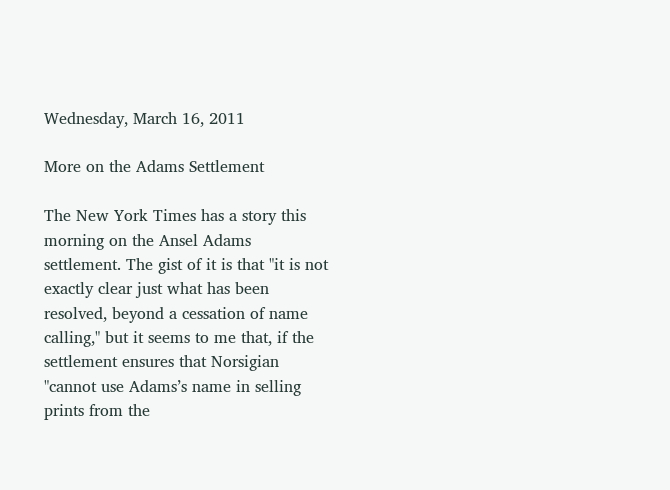Wednesday, March 16, 2011

More on the Adams Settlement

The New York Times has a story this morning on the Ansel Adams settlement. The gist of it is that "it is not exactly clear just what has been resolved, beyond a cessation of name calling," but it seems to me that, if the settlement ensures that Norsigian "cannot use Adams’s name in selling prints from the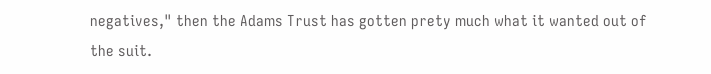negatives," then the Adams Trust has gotten prety much what it wanted out of the suit.